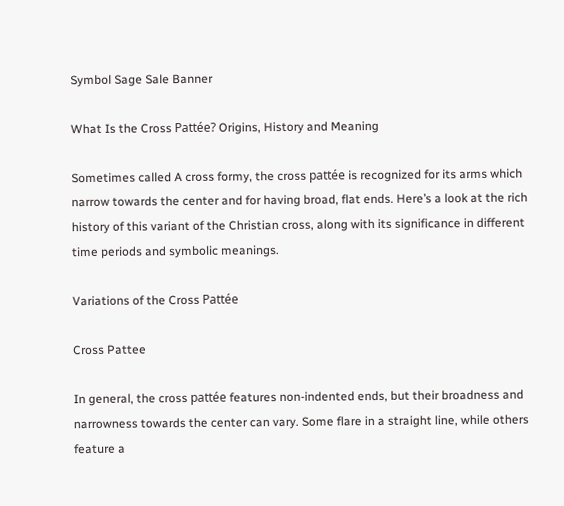Symbol Sage Sale Banner

What Is the Cross Pattée? Origins, History and Meaning

Sometimes called A cross formy, the cross pattée is recognized for its arms which narrow towards the center and for having broad, flat ends. Here’s a look at the rich history of this variant of the Christian cross, along with its significance in different time periods and symbolic meanings.

Variations of the Cross Pattée

Cross Pattee

In general, the cross pattée features non-indented ends, but their broadness and narrowness towards the center can vary. Some flare in a straight line, while others feature a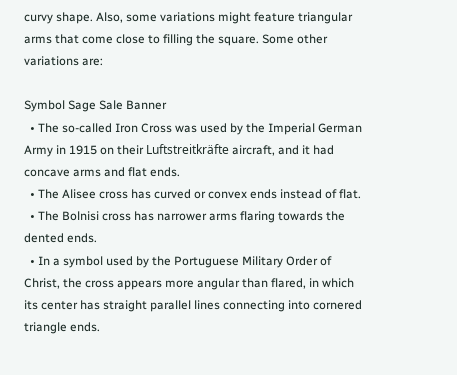curvy shape. Also, some variations might feature triangular arms that come close to filling the square. Some other variations are:

Symbol Sage Sale Banner
  • The so-called Iron Cross was used by the Imperial German Army in 1915 on their Luftstreitkräfte aircraft, and it had concave arms and flat ends.
  • The Alisee cross has curved or convex ends instead of flat.
  • The Bolnisi cross has narrower arms flaring towards the dented ends.
  • In a symbol used by the Portuguese Military Order of Christ, the cross appears more angular than flared, in which its center has straight parallel lines connecting into cornered triangle ends.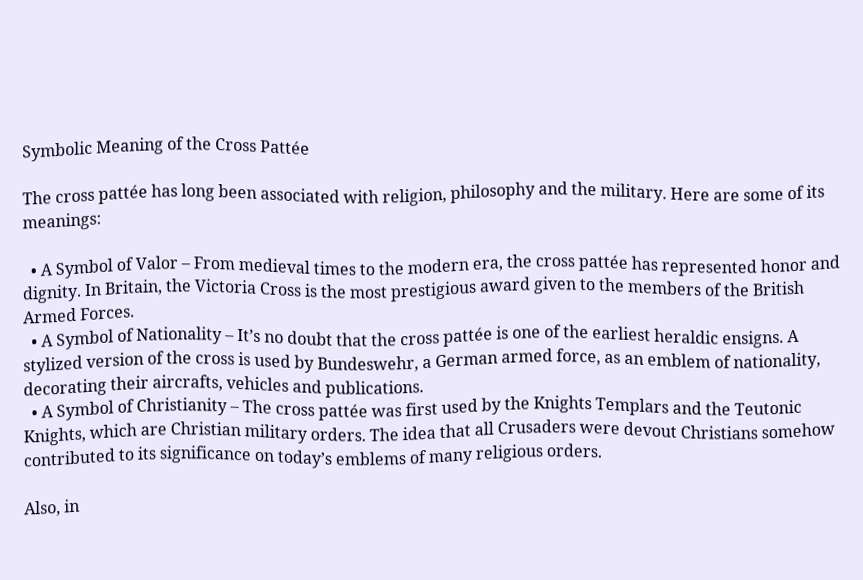Symbolic Meaning of the Cross Pattée

The cross pattée has long been associated with religion, philosophy and the military. Here are some of its meanings:

  • A Symbol of Valor – From medieval times to the modern era, the cross pattée has represented honor and dignity. In Britain, the Victoria Cross is the most prestigious award given to the members of the British Armed Forces.
  • A Symbol of Nationality – It’s no doubt that the cross pattée is one of the earliest heraldic ensigns. A stylized version of the cross is used by Bundeswehr, a German armed force, as an emblem of nationality, decorating their aircrafts, vehicles and publications.
  • A Symbol of Christianity – The cross pattée was first used by the Knights Templars and the Teutonic Knights, which are Christian military orders. The idea that all Crusaders were devout Christians somehow contributed to its significance on today’s emblems of many religious orders.

Also, in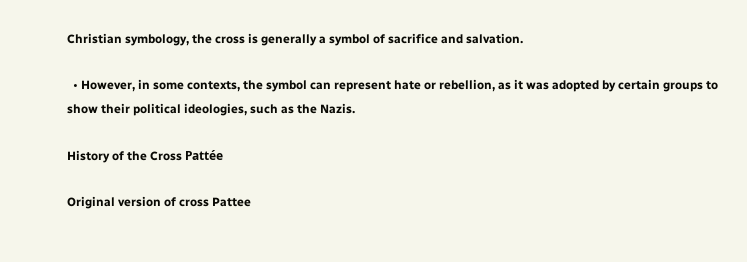Christian symbology, the cross is generally a symbol of sacrifice and salvation.

  • However, in some contexts, the symbol can represent hate or rebellion, as it was adopted by certain groups to show their political ideologies, such as the Nazis.

History of the Cross Pattée

Original version of cross Pattee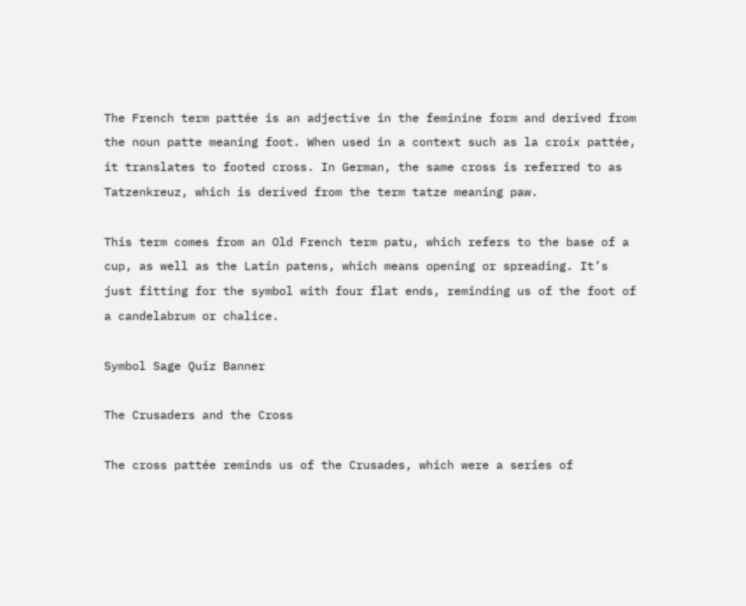The French term pattée is an adjective in the feminine form and derived from the noun patte meaning foot. When used in a context such as la croix pattée, it translates to footed cross. In German, the same cross is referred to as Tatzenkreuz, which is derived from the term tatze meaning paw.

This term comes from an Old French term patu, which refers to the base of a cup, as well as the Latin patens, which means opening or spreading. It’s just fitting for the symbol with four flat ends, reminding us of the foot of a candelabrum or chalice.

Symbol Sage Quiz Banner

The Crusaders and the Cross

The cross pattée reminds us of the Crusades, which were a series of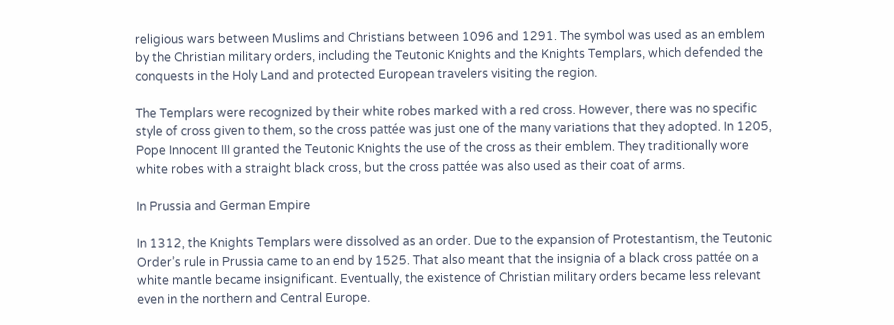religious wars between Muslims and Christians between 1096 and 1291. The symbol was used as an emblem by the Christian military orders, including the Teutonic Knights and the Knights Templars, which defended the conquests in the Holy Land and protected European travelers visiting the region.

The Templars were recognized by their white robes marked with a red cross. However, there was no specific style of cross given to them, so the cross pattée was just one of the many variations that they adopted. In 1205, Pope Innocent III granted the Teutonic Knights the use of the cross as their emblem. They traditionally wore white robes with a straight black cross, but the cross pattée was also used as their coat of arms.

In Prussia and German Empire

In 1312, the Knights Templars were dissolved as an order. Due to the expansion of Protestantism, the Teutonic Order’s rule in Prussia came to an end by 1525. That also meant that the insignia of a black cross pattée on a white mantle became insignificant. Eventually, the existence of Christian military orders became less relevant even in the northern and Central Europe.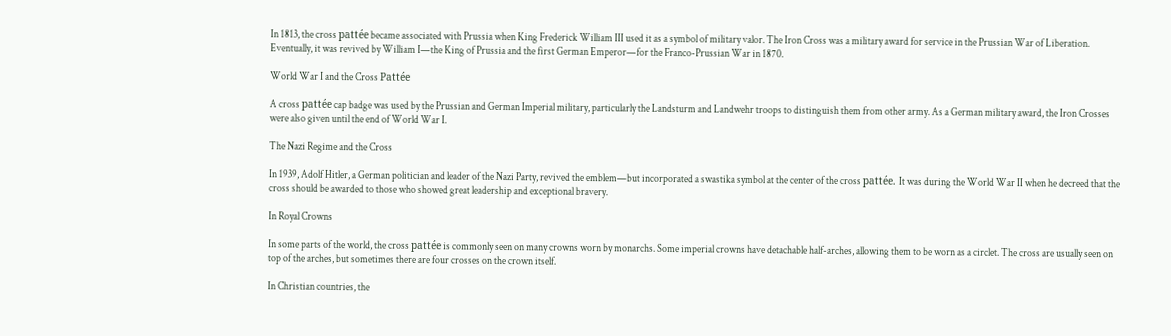In 1813, the cross pattée became associated with Prussia when King Frederick William III used it as a symbol of military valor. The Iron Cross was a military award for service in the Prussian War of Liberation. Eventually, it was revived by William I—the King of Prussia and the first German Emperor—for the Franco-Prussian War in 1870.

World War I and the Cross Pattée

A cross pattée cap badge was used by the Prussian and German Imperial military, particularly the Landsturm and Landwehr troops to distinguish them from other army. As a German military award, the Iron Crosses were also given until the end of World War I.

The Nazi Regime and the Cross

In 1939, Adolf Hitler, a German politician and leader of the Nazi Party, revived the emblem—but incorporated a swastika symbol at the center of the cross pattée. It was during the World War II when he decreed that the cross should be awarded to those who showed great leadership and exceptional bravery.

In Royal Crowns

In some parts of the world, the cross pattée is commonly seen on many crowns worn by monarchs. Some imperial crowns have detachable half-arches, allowing them to be worn as a circlet. The cross are usually seen on top of the arches, but sometimes there are four crosses on the crown itself.

In Christian countries, the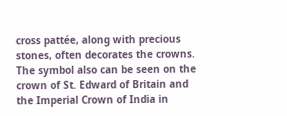cross pattée, along with precious stones, often decorates the crowns. The symbol also can be seen on the crown of St. Edward of Britain and the Imperial Crown of India in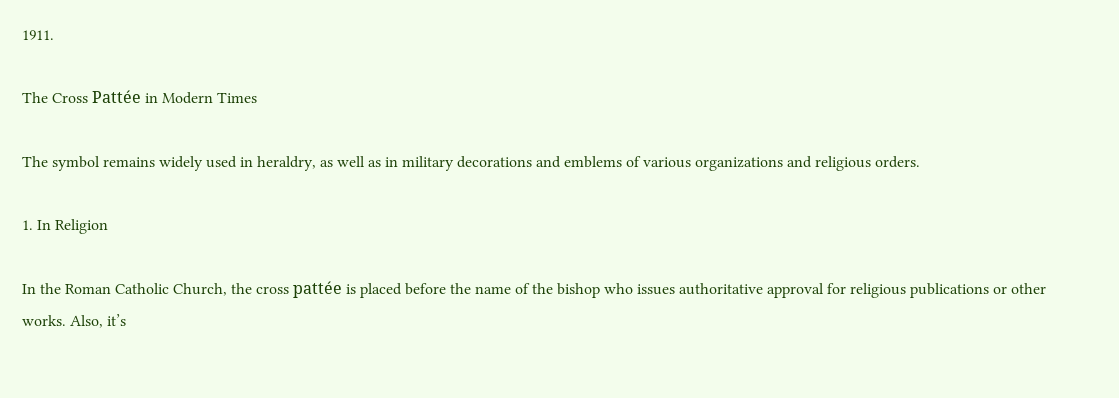1911.

The Cross Pattée in Modern Times

The symbol remains widely used in heraldry, as well as in military decorations and emblems of various organizations and religious orders.

1. In Religion

In the Roman Catholic Church, the cross pattée is placed before the name of the bishop who issues authoritative approval for religious publications or other works. Also, it’s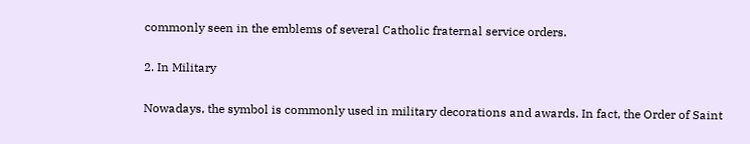commonly seen in the emblems of several Catholic fraternal service orders.

2. In Military

Nowadays, the symbol is commonly used in military decorations and awards. In fact, the Order of Saint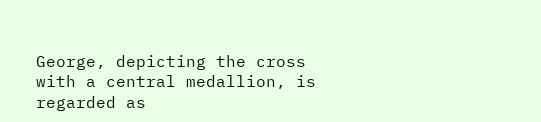George, depicting the cross with a central medallion, is regarded as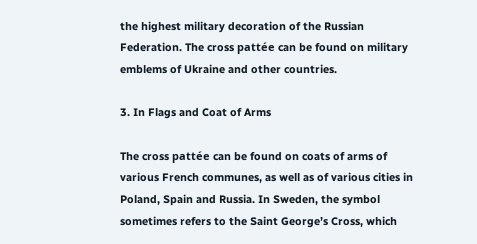the highest military decoration of the Russian Federation. The cross pattée can be found on military emblems of Ukraine and other countries.

3. In Flags and Coat of Arms

The cross pattée can be found on coats of arms of various French communes, as well as of various cities in Poland, Spain and Russia. In Sweden, the symbol sometimes refers to the Saint George’s Cross, which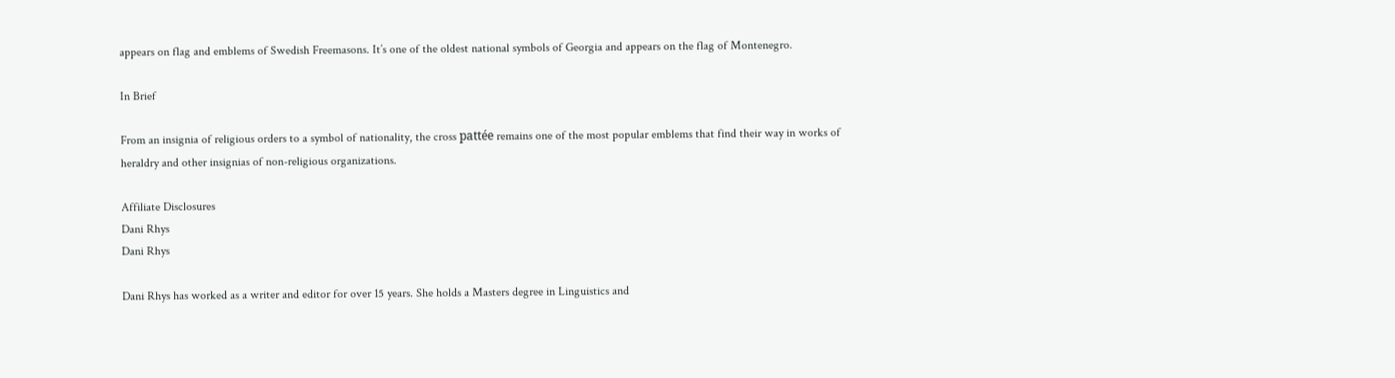appears on flag and emblems of Swedish Freemasons. It’s one of the oldest national symbols of Georgia and appears on the flag of Montenegro.

In Brief

From an insignia of religious orders to a symbol of nationality, the cross pattée remains one of the most popular emblems that find their way in works of heraldry and other insignias of non-religious organizations.

Affiliate Disclosures
Dani Rhys
Dani Rhys

Dani Rhys has worked as a writer and editor for over 15 years. She holds a Masters degree in Linguistics and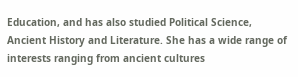Education, and has also studied Political Science, Ancient History and Literature. She has a wide range of interests ranging from ancient cultures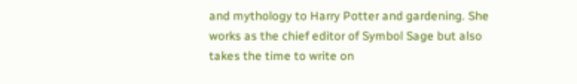and mythology to Harry Potter and gardening. She works as the chief editor of Symbol Sage but also takes the time to write on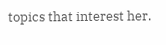topics that interest her.